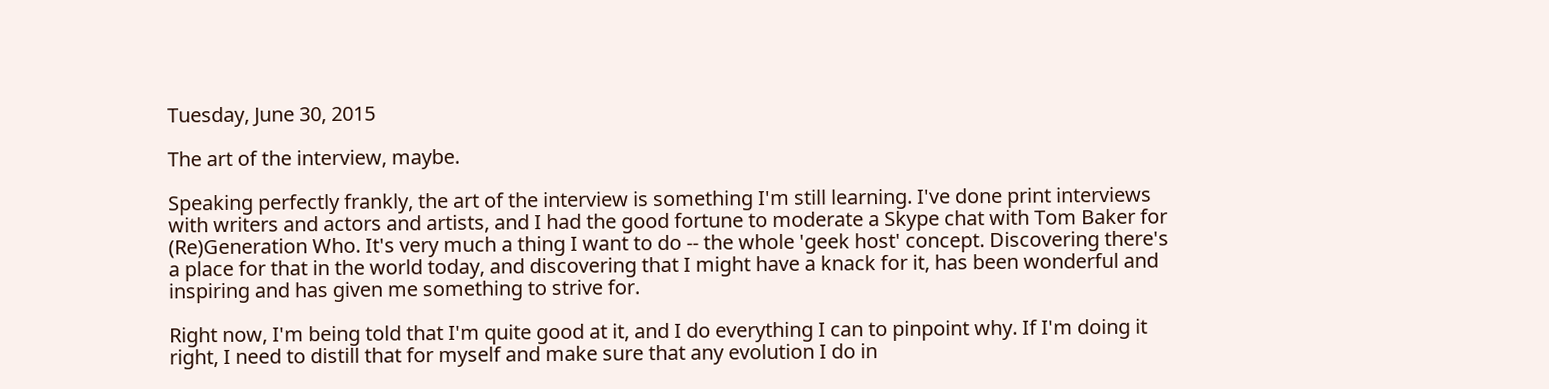Tuesday, June 30, 2015

The art of the interview, maybe.

Speaking perfectly frankly, the art of the interview is something I'm still learning. I've done print interviews with writers and actors and artists, and I had the good fortune to moderate a Skype chat with Tom Baker for (Re)Generation Who. It's very much a thing I want to do -- the whole 'geek host' concept. Discovering there's a place for that in the world today, and discovering that I might have a knack for it, has been wonderful and inspiring and has given me something to strive for.

Right now, I'm being told that I'm quite good at it, and I do everything I can to pinpoint why. If I'm doing it right, I need to distill that for myself and make sure that any evolution I do in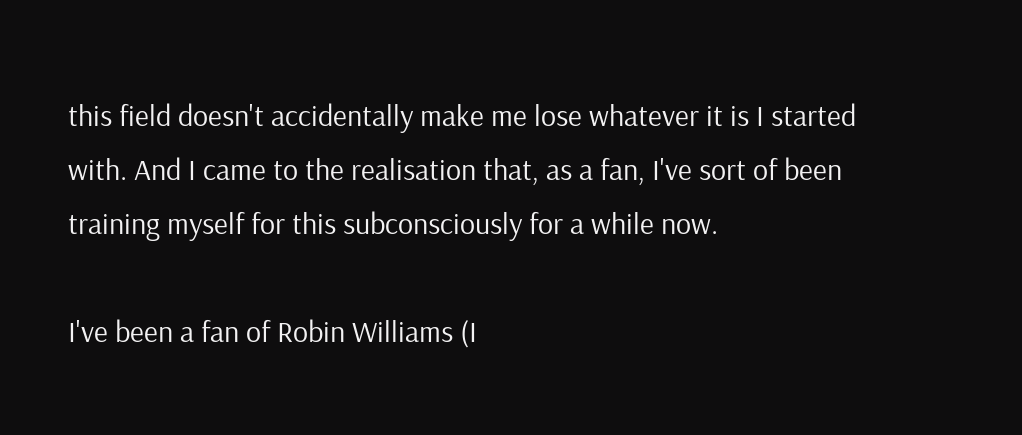this field doesn't accidentally make me lose whatever it is I started with. And I came to the realisation that, as a fan, I've sort of been training myself for this subconsciously for a while now.

I've been a fan of Robin Williams (I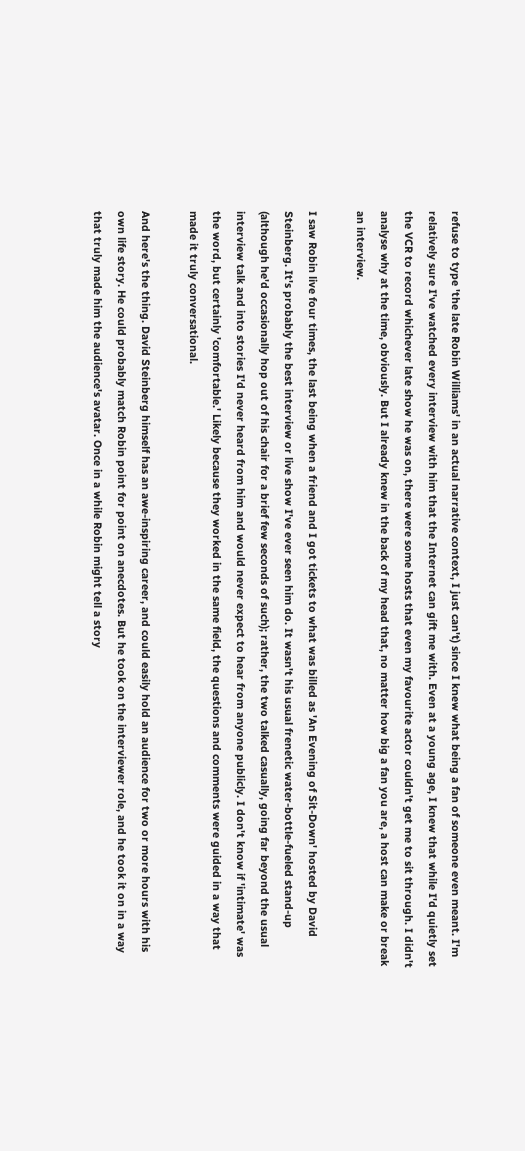refuse to type 'the late Robin Williams' in an actual narrative context, I just can't) since I knew what being a fan of someone even meant. I'm relatively sure I've watched every interview with him that the Internet can gift me with. Even at a young age, I knew that while I'd quietly set the VCR to record whichever late show he was on, there were some hosts that even my favourite actor couldn't get me to sit through. I didn't analyse why at the time, obviously. But I already knew in the back of my head that, no matter how big a fan you are, a host can make or break an interview.

I saw Robin live four times, the last being when a friend and I got tickets to what was billed as 'An Evening of Sit-Down' hosted by David Steinberg. It's probably the best interview or live show I've ever seen him do. It wasn't his usual frenetic water-bottle-fueled stand-up (although he'd occasionally hop out of his chair for a brief few seconds of such); rather, the two talked casually, going far beyond the usual interview talk and into stories I'd never heard from him and would never expect to hear from anyone publicly. I don't know if 'intimate' was the word, but certainly 'comfortable.' Likely because they worked in the same field, the questions and comments were guided in a way that made it truly conversational.

And here's the thing. David Steinberg himself has an awe-inspiring career, and could easily hold an audience for two or more hours with his own life story. He could probably match Robin point for point on anecdotes. But he took on the interviewer role, and he took it on in a way that truly made him the audience's avatar. Once in a while Robin might tell a story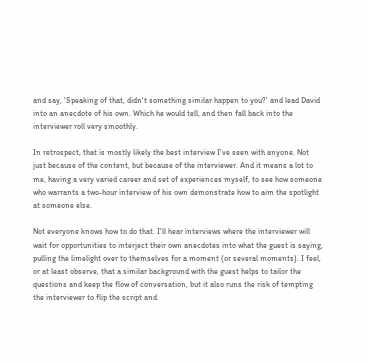and say, 'Speaking of that, didn't something similar happen to you?' and lead David into an anecdote of his own. Which he would tell, and then fall back into the interviewer roll very smoothly.

In retrospect, that is mostly likely the best interview I've seen with anyone. Not just because of the content, but because of the interviewer. And it means a lot to me, having a very varied career and set of experiences myself, to see how someone who warrants a two-hour interview of his own demonstrate how to aim the spotlight at someone else.

Not everyone knows how to do that. I'll hear interviews where the interviewer will wait for opportunities to interject their own anecdotes into what the guest is saying, pulling the limelight over to themselves for a moment (or several moments). I feel, or at least observe, that a similar background with the guest helps to tailor the questions and keep the flow of conversation, but it also runs the risk of tempting the interviewer to flip the script and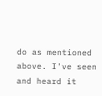do as mentioned above. I've seen and heard it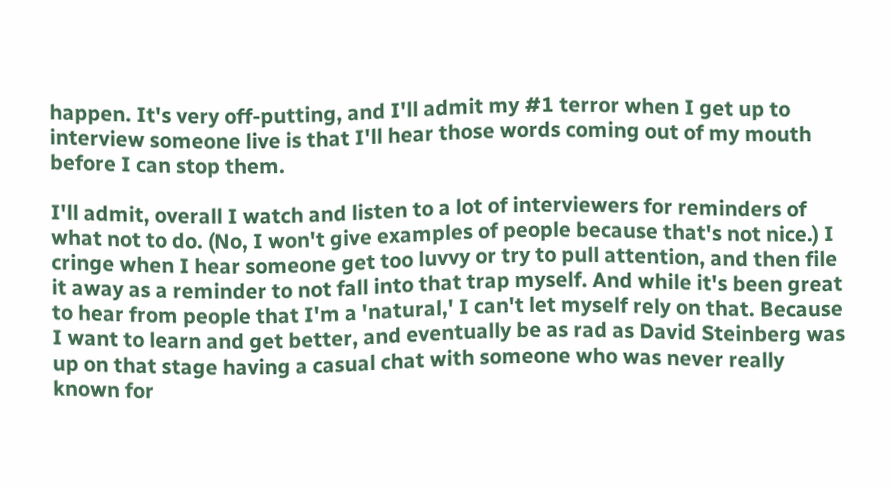happen. It's very off-putting, and I'll admit my #1 terror when I get up to interview someone live is that I'll hear those words coming out of my mouth before I can stop them.

I'll admit, overall I watch and listen to a lot of interviewers for reminders of what not to do. (No, I won't give examples of people because that's not nice.) I cringe when I hear someone get too luvvy or try to pull attention, and then file it away as a reminder to not fall into that trap myself. And while it's been great to hear from people that I'm a 'natural,' I can't let myself rely on that. Because I want to learn and get better, and eventually be as rad as David Steinberg was up on that stage having a casual chat with someone who was never really known for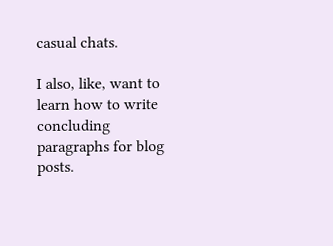casual chats.

I also, like, want to learn how to write concluding paragraphs for blog posts.